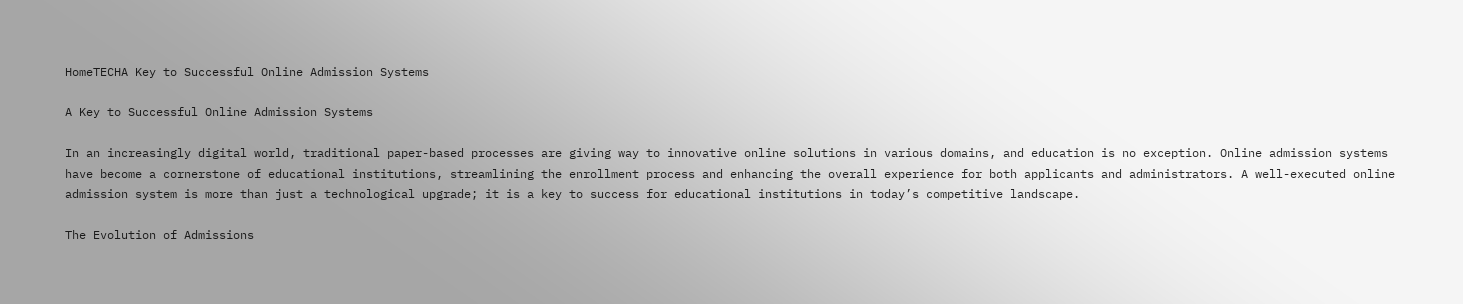HomeTECHA Key to Successful Online Admission Systems

A Key to Successful Online Admission Systems

In an increasingly digital world, traditional paper-based processes are giving way to innovative online solutions in various domains, and education is no exception. Online admission systems have become a cornerstone of educational institutions, streamlining the enrollment process and enhancing the overall experience for both applicants and administrators. A well-executed online admission system is more than just a technological upgrade; it is a key to success for educational institutions in today’s competitive landscape.

The Evolution of Admissions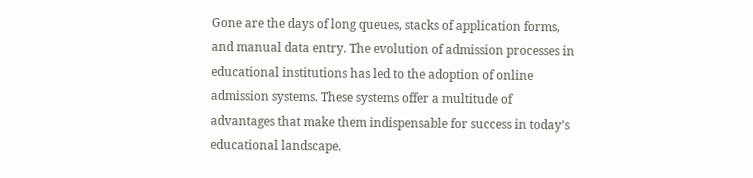Gone are the days of long queues, stacks of application forms, and manual data entry. The evolution of admission processes in educational institutions has led to the adoption of online admission systems. These systems offer a multitude of advantages that make them indispensable for success in today’s educational landscape.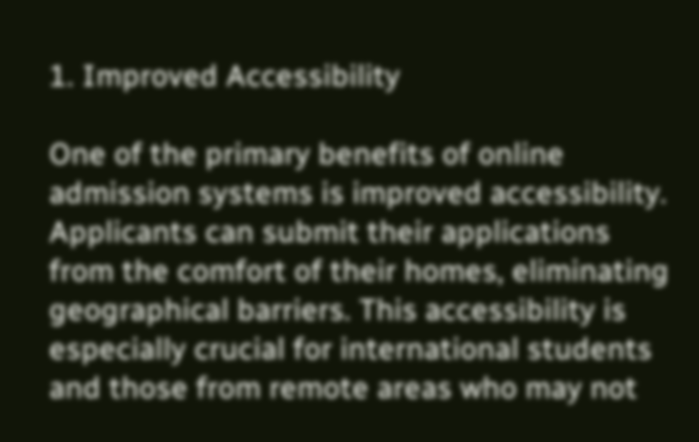1. Improved Accessibility

One of the primary benefits of online admission systems is improved accessibility. Applicants can submit their applications from the comfort of their homes, eliminating geographical barriers. This accessibility is especially crucial for international students and those from remote areas who may not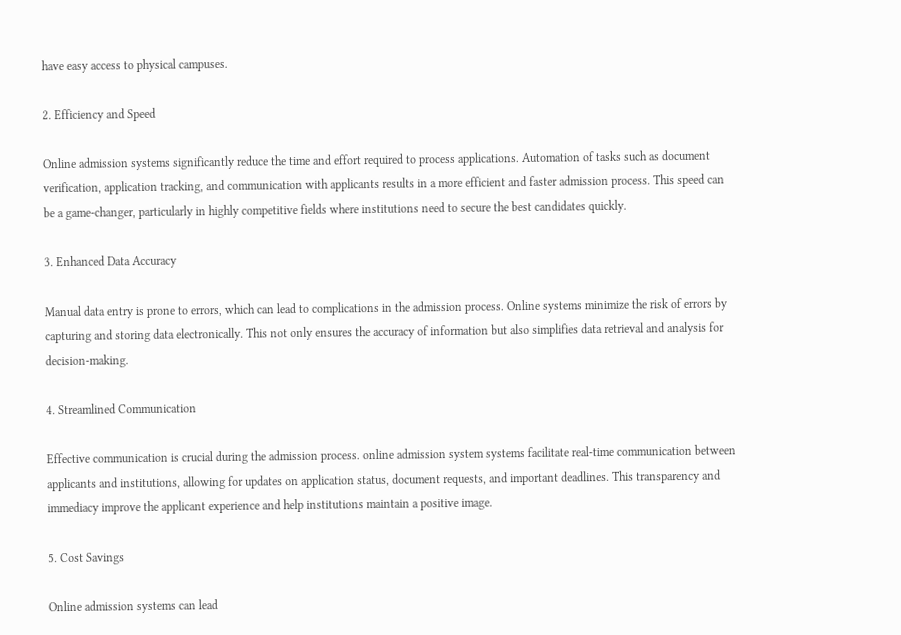have easy access to physical campuses.

2. Efficiency and Speed

Online admission systems significantly reduce the time and effort required to process applications. Automation of tasks such as document verification, application tracking, and communication with applicants results in a more efficient and faster admission process. This speed can be a game-changer, particularly in highly competitive fields where institutions need to secure the best candidates quickly.

3. Enhanced Data Accuracy

Manual data entry is prone to errors, which can lead to complications in the admission process. Online systems minimize the risk of errors by capturing and storing data electronically. This not only ensures the accuracy of information but also simplifies data retrieval and analysis for decision-making.

4. Streamlined Communication

Effective communication is crucial during the admission process. online admission system systems facilitate real-time communication between applicants and institutions, allowing for updates on application status, document requests, and important deadlines. This transparency and immediacy improve the applicant experience and help institutions maintain a positive image.

5. Cost Savings

Online admission systems can lead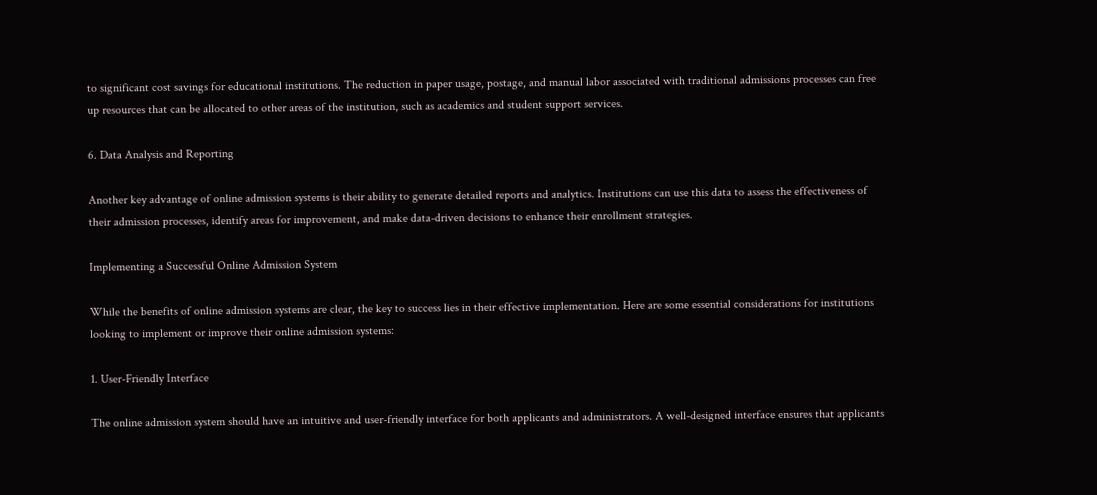to significant cost savings for educational institutions. The reduction in paper usage, postage, and manual labor associated with traditional admissions processes can free up resources that can be allocated to other areas of the institution, such as academics and student support services.

6. Data Analysis and Reporting

Another key advantage of online admission systems is their ability to generate detailed reports and analytics. Institutions can use this data to assess the effectiveness of their admission processes, identify areas for improvement, and make data-driven decisions to enhance their enrollment strategies.

Implementing a Successful Online Admission System

While the benefits of online admission systems are clear, the key to success lies in their effective implementation. Here are some essential considerations for institutions looking to implement or improve their online admission systems:

1. User-Friendly Interface

The online admission system should have an intuitive and user-friendly interface for both applicants and administrators. A well-designed interface ensures that applicants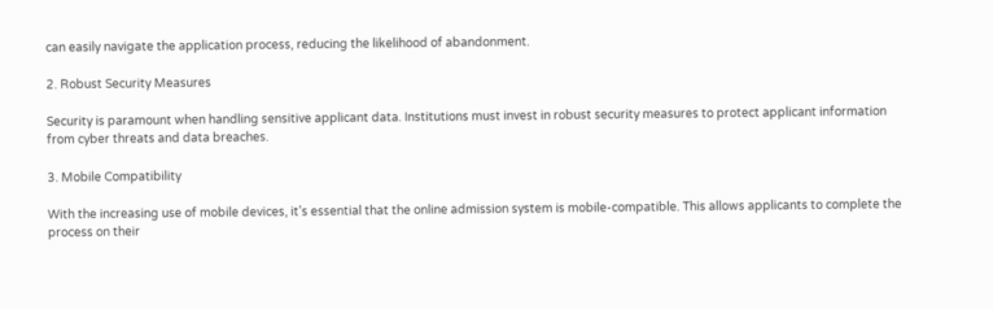can easily navigate the application process, reducing the likelihood of abandonment.

2. Robust Security Measures

Security is paramount when handling sensitive applicant data. Institutions must invest in robust security measures to protect applicant information from cyber threats and data breaches.

3. Mobile Compatibility

With the increasing use of mobile devices, it’s essential that the online admission system is mobile-compatible. This allows applicants to complete the process on their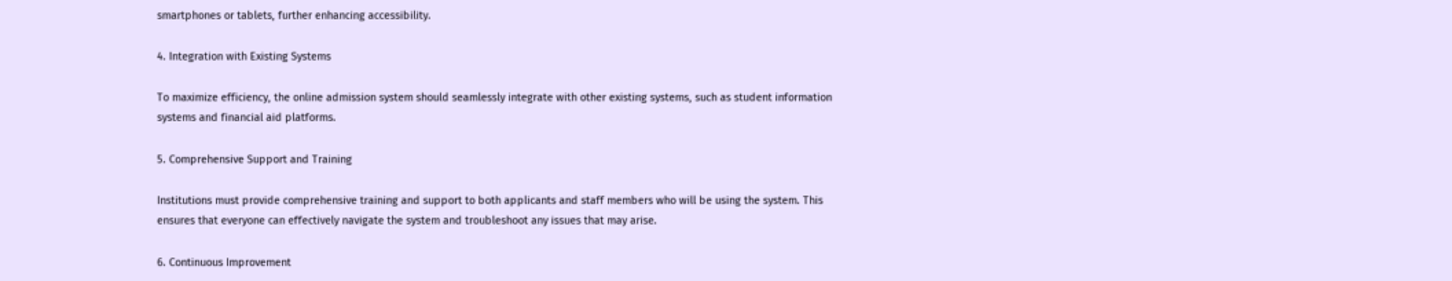smartphones or tablets, further enhancing accessibility.

4. Integration with Existing Systems

To maximize efficiency, the online admission system should seamlessly integrate with other existing systems, such as student information systems and financial aid platforms.

5. Comprehensive Support and Training

Institutions must provide comprehensive training and support to both applicants and staff members who will be using the system. This ensures that everyone can effectively navigate the system and troubleshoot any issues that may arise.

6. Continuous Improvement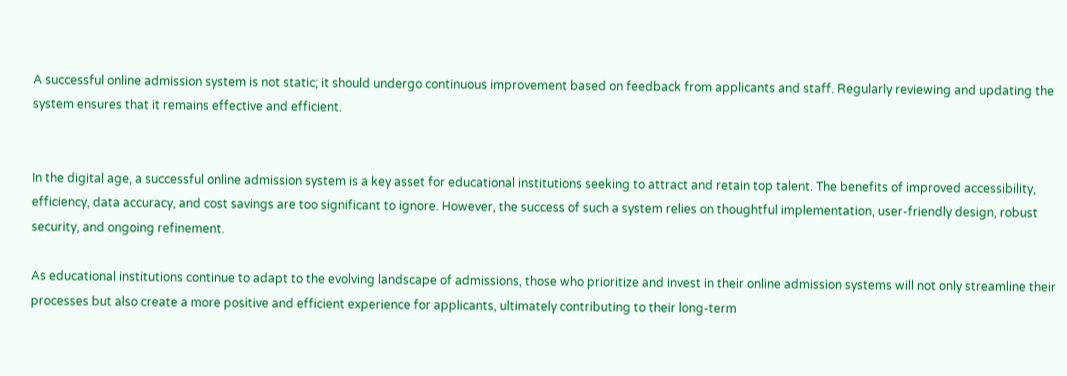A successful online admission system is not static; it should undergo continuous improvement based on feedback from applicants and staff. Regularly reviewing and updating the system ensures that it remains effective and efficient.


In the digital age, a successful online admission system is a key asset for educational institutions seeking to attract and retain top talent. The benefits of improved accessibility, efficiency, data accuracy, and cost savings are too significant to ignore. However, the success of such a system relies on thoughtful implementation, user-friendly design, robust security, and ongoing refinement.

As educational institutions continue to adapt to the evolving landscape of admissions, those who prioritize and invest in their online admission systems will not only streamline their processes but also create a more positive and efficient experience for applicants, ultimately contributing to their long-term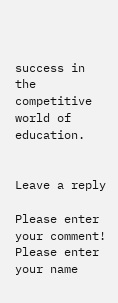success in the competitive world of education.


Leave a reply

Please enter your comment!
Please enter your name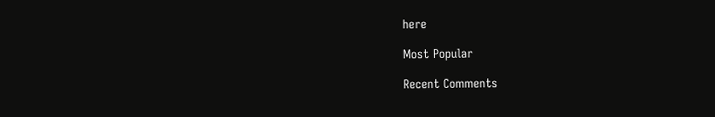here

Most Popular

Recent Comments